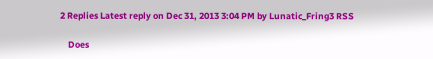2 Replies Latest reply on Dec 31, 2013 3:04 PM by Lunatic_Fring3 RSS

    Does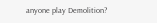anyone play Demolition?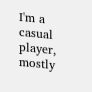I'm a casual player, mostly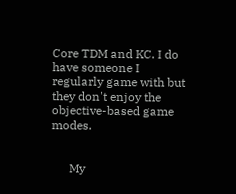Core TDM and KC. I do have someone I regularly game with but they don't enjoy the objective-based game modes.


      My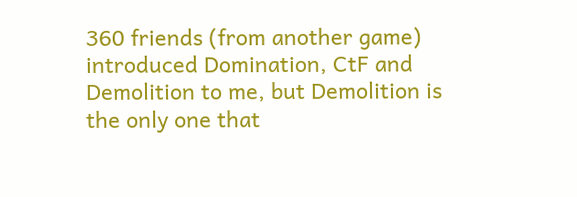360 friends (from another game) introduced Domination, CtF and Demolition to me, but Demolition is the only one that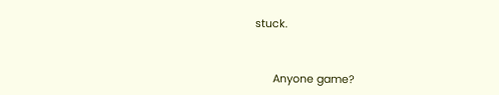stuck.


      Anyone game?